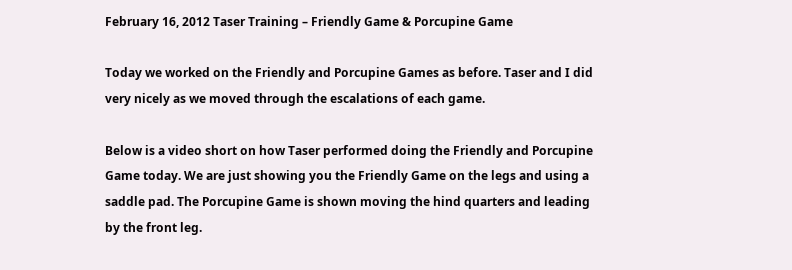February 16, 2012 Taser Training – Friendly Game & Porcupine Game

Today we worked on the Friendly and Porcupine Games as before. Taser and I did very nicely as we moved through the escalations of each game.

Below is a video short on how Taser performed doing the Friendly and Porcupine Game today. We are just showing you the Friendly Game on the legs and using a saddle pad. The Porcupine Game is shown moving the hind quarters and leading by the front leg.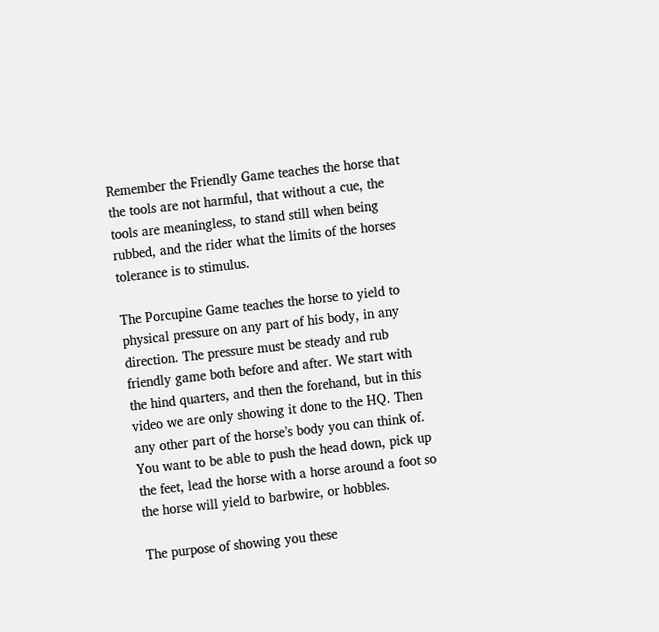Remember the Friendly Game teaches the horse that the tools are not harmful, that without a cue, the tools are meaningless, to stand still when being rubbed, and the rider what the limits of the horses tolerance is to stimulus.

The Porcupine Game teaches the horse to yield to physical pressure on any part of his body, in any direction. The pressure must be steady and rub friendly game both before and after. We start with the hind quarters, and then the forehand, but in this video we are only showing it done to the HQ. Then any other part of the horse’s body you can think of. You want to be able to push the head down, pick up the feet, lead the horse with a horse around a foot so the horse will yield to barbwire, or hobbles.

The purpose of showing you these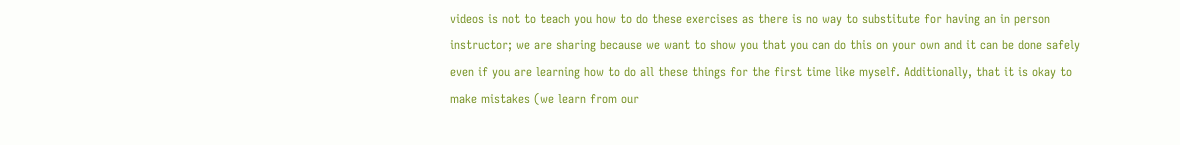videos is not to teach you how to do these exercises as there is no way to substitute for having an in person instructor; we are sharing because we want to show you that you can do this on your own and it can be done safely even if you are learning how to do all these things for the first time like myself. Additionally, that it is okay to make mistakes (we learn from our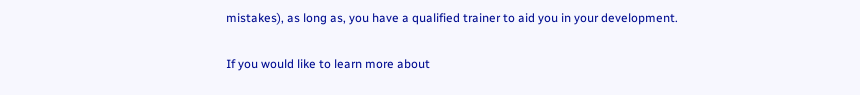mistakes), as long as, you have a qualified trainer to aid you in your development.

If you would like to learn more about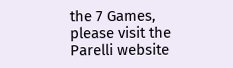the 7 Games, please visit the Parelli website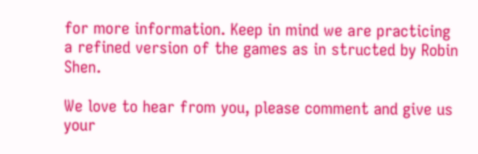for more information. Keep in mind we are practicing a refined version of the games as in structed by Robin Shen.

We love to hear from you, please comment and give us your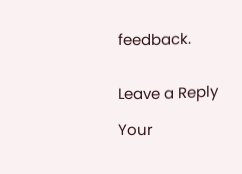feedback.


Leave a Reply

Your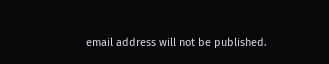email address will not be published.